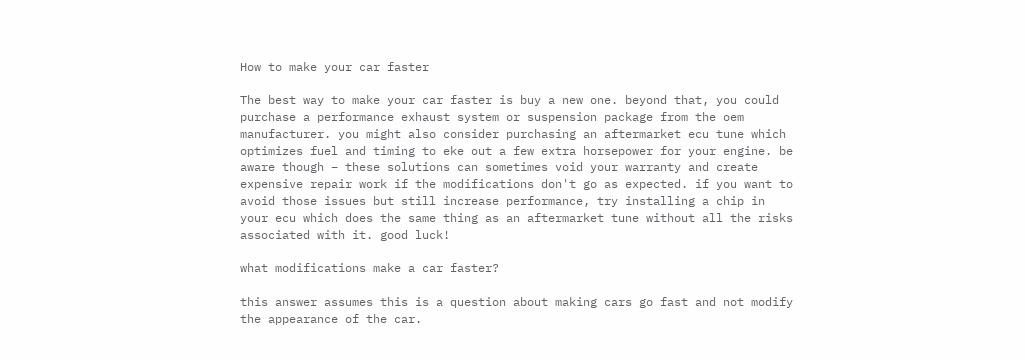How to make your car faster

The best way to make your car faster is buy a new one. beyond that, you could purchase a performance exhaust system or suspension package from the oem manufacturer. you might also consider purchasing an aftermarket ecu tune which optimizes fuel and timing to eke out a few extra horsepower for your engine. be aware though – these solutions can sometimes void your warranty and create expensive repair work if the modifications don't go as expected. if you want to avoid those issues but still increase performance, try installing a chip in your ecu which does the same thing as an aftermarket tune without all the risks associated with it. good luck!

what modifications make a car faster?

this answer assumes this is a question about making cars go fast and not modify the appearance of the car.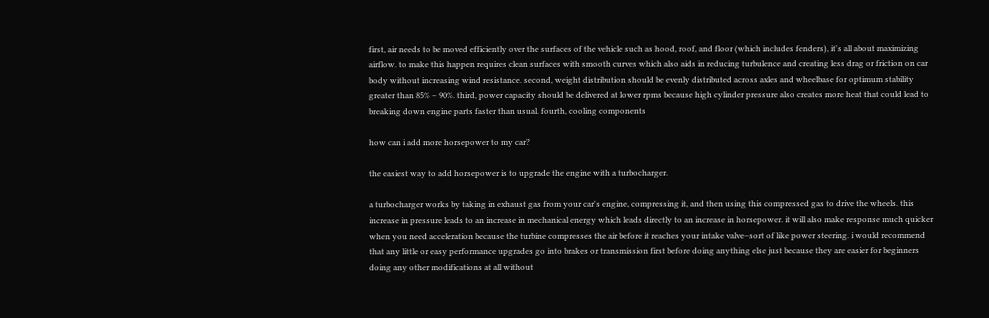first, air needs to be moved efficiently over the surfaces of the vehicle such as hood, roof, and floor (which includes fenders), it's all about maximizing airflow. to make this happen requires clean surfaces with smooth curves which also aids in reducing turbulence and creating less drag or friction on car body without increasing wind resistance. second, weight distribution should be evenly distributed across axles and wheelbase for optimum stability greater than 85% – 90%. third, power capacity should be delivered at lower rpms because high cylinder pressure also creates more heat that could lead to breaking down engine parts faster than usual. fourth, cooling components

how can i add more horsepower to my car?

the easiest way to add horsepower is to upgrade the engine with a turbocharger.

a turbocharger works by taking in exhaust gas from your car's engine, compressing it, and then using this compressed gas to drive the wheels. this increase in pressure leads to an increase in mechanical energy which leads directly to an increase in horsepower. it will also make response much quicker when you need acceleration because the turbine compresses the air before it reaches your intake valve–sort of like power steering. i would recommend that any little or easy performance upgrades go into brakes or transmission first before doing anything else just because they are easier for beginners
doing any other modifications at all without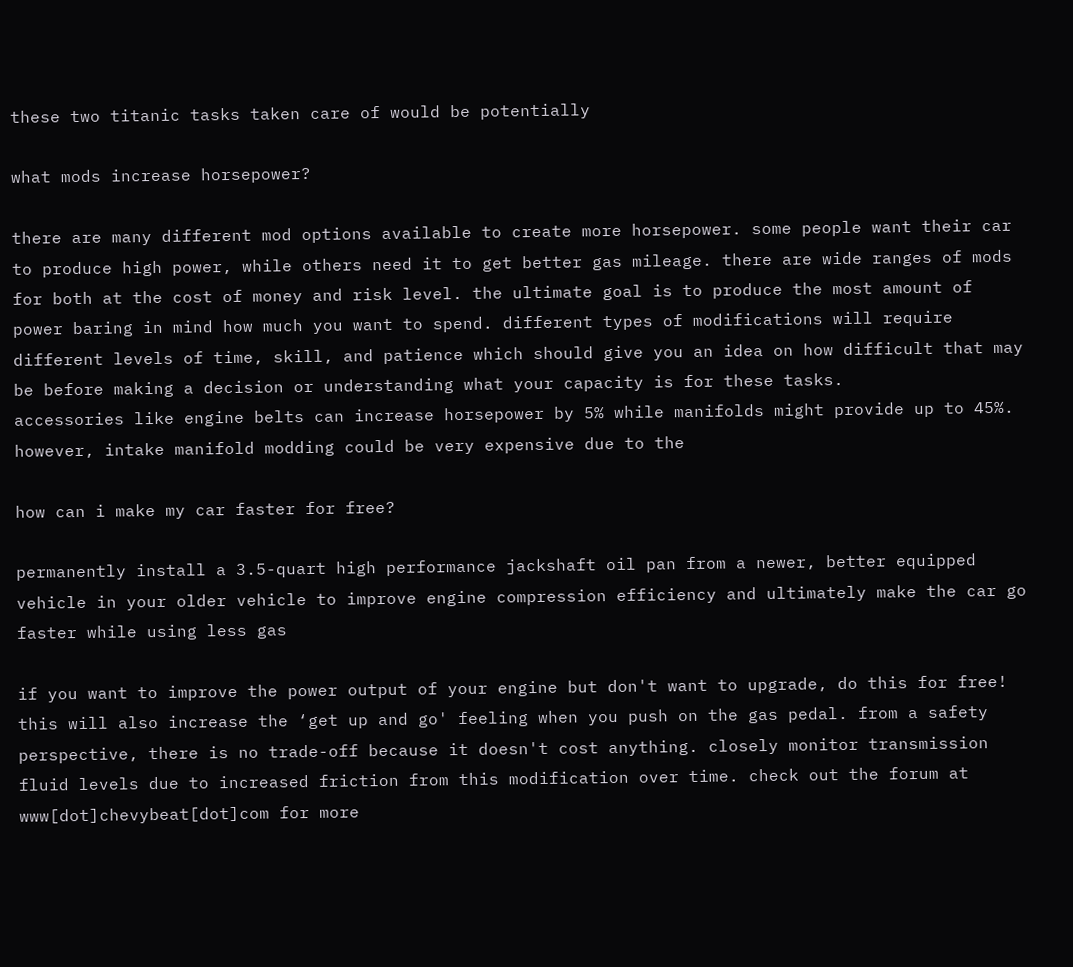these two titanic tasks taken care of would be potentially

what mods increase horsepower?

there are many different mod options available to create more horsepower. some people want their car to produce high power, while others need it to get better gas mileage. there are wide ranges of mods for both at the cost of money and risk level. the ultimate goal is to produce the most amount of power baring in mind how much you want to spend. different types of modifications will require different levels of time, skill, and patience which should give you an idea on how difficult that may be before making a decision or understanding what your capacity is for these tasks.
accessories like engine belts can increase horsepower by 5% while manifolds might provide up to 45%. however, intake manifold modding could be very expensive due to the

how can i make my car faster for free?

permanently install a 3.5-quart high performance jackshaft oil pan from a newer, better equipped vehicle in your older vehicle to improve engine compression efficiency and ultimately make the car go faster while using less gas

if you want to improve the power output of your engine but don't want to upgrade, do this for free! this will also increase the ‘get up and go' feeling when you push on the gas pedal. from a safety perspective, there is no trade-off because it doesn't cost anything. closely monitor transmission fluid levels due to increased friction from this modification over time. check out the forum at www[dot]chevybeat[dot]com for more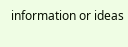information or ideas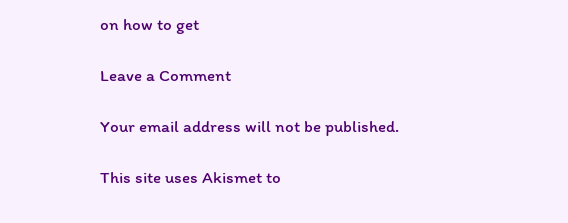on how to get

Leave a Comment

Your email address will not be published.

This site uses Akismet to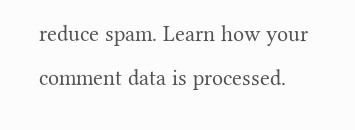reduce spam. Learn how your comment data is processed.